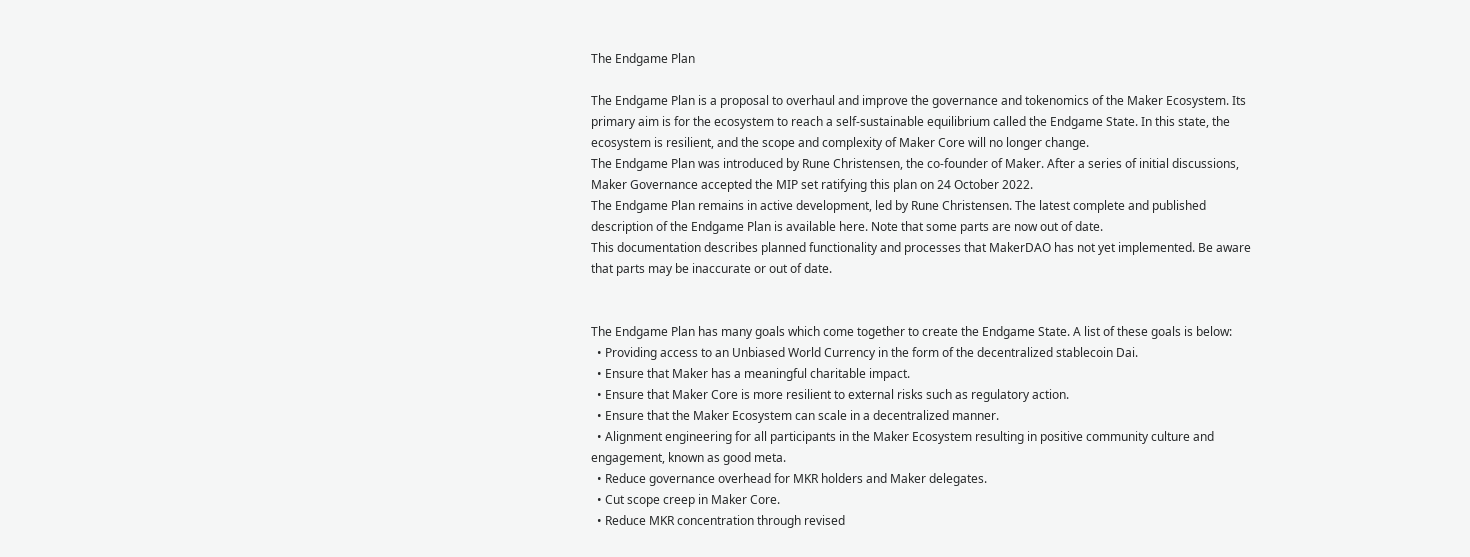The Endgame Plan

The Endgame Plan is a proposal to overhaul and improve the governance and tokenomics of the Maker Ecosystem. Its primary aim is for the ecosystem to reach a self-sustainable equilibrium called the Endgame State. In this state, the ecosystem is resilient, and the scope and complexity of Maker Core will no longer change.
The Endgame Plan was introduced by Rune Christensen, the co-founder of Maker. After a series of initial discussions, Maker Governance accepted the MIP set ratifying this plan on 24 October 2022.
The Endgame Plan remains in active development, led by Rune Christensen. The latest complete and published description of the Endgame Plan is available here. Note that some parts are now out of date.
This documentation describes planned functionality and processes that MakerDAO has not yet implemented. Be aware that parts may be inaccurate or out of date.


The Endgame Plan has many goals which come together to create the Endgame State. A list of these goals is below:
  • Providing access to an Unbiased World Currency in the form of the decentralized stablecoin Dai.
  • Ensure that Maker has a meaningful charitable impact.
  • Ensure that Maker Core is more resilient to external risks such as regulatory action.
  • Ensure that the Maker Ecosystem can scale in a decentralized manner.
  • Alignment engineering for all participants in the Maker Ecosystem resulting in positive community culture and engagement, known as good meta.
  • Reduce governance overhead for MKR holders and Maker delegates.
  • Cut scope creep in Maker Core.
  • Reduce MKR concentration through revised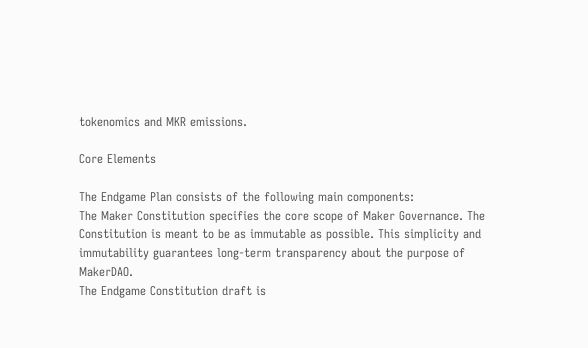tokenomics and MKR emissions.

Core Elements

The Endgame Plan consists of the following main components:
The Maker Constitution specifies the core scope of Maker Governance. The Constitution is meant to be as immutable as possible. This simplicity and immutability guarantees long-term transparency about the purpose of MakerDAO.
The Endgame Constitution draft is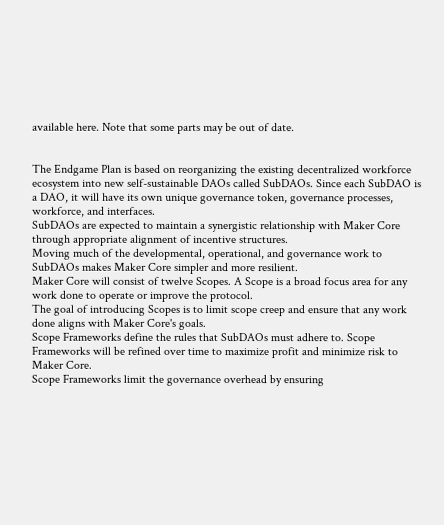available here. Note that some parts may be out of date.


The Endgame Plan is based on reorganizing the existing decentralized workforce ecosystem into new self-sustainable DAOs called SubDAOs. Since each SubDAO is a DAO, it will have its own unique governance token, governance processes, workforce, and interfaces.
SubDAOs are expected to maintain a synergistic relationship with Maker Core through appropriate alignment of incentive structures.
Moving much of the developmental, operational, and governance work to SubDAOs makes Maker Core simpler and more resilient.
Maker Core will consist of twelve Scopes. A Scope is a broad focus area for any work done to operate or improve the protocol.
The goal of introducing Scopes is to limit scope creep and ensure that any work done aligns with Maker Core's goals.
Scope Frameworks define the rules that SubDAOs must adhere to. Scope Frameworks will be refined over time to maximize profit and minimize risk to Maker Core.
Scope Frameworks limit the governance overhead by ensuring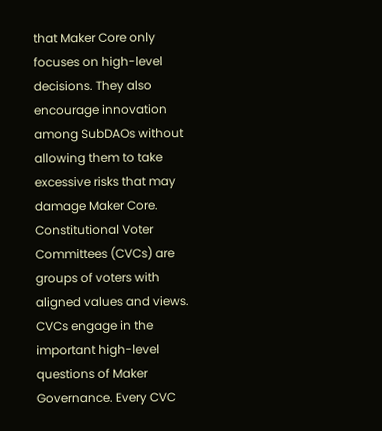that Maker Core only focuses on high-level decisions. They also encourage innovation among SubDAOs without allowing them to take excessive risks that may damage Maker Core.
Constitutional Voter Committees (CVCs) are groups of voters with aligned values and views. CVCs engage in the important high-level questions of Maker Governance. Every CVC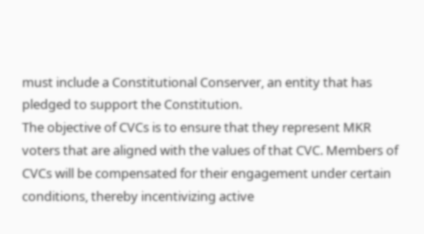must include a Constitutional Conserver, an entity that has pledged to support the Constitution.
The objective of CVCs is to ensure that they represent MKR voters that are aligned with the values of that CVC. Members of CVCs will be compensated for their engagement under certain conditions, thereby incentivizing active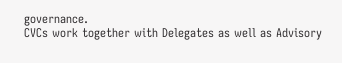governance.
CVCs work together with Delegates as well as Advisory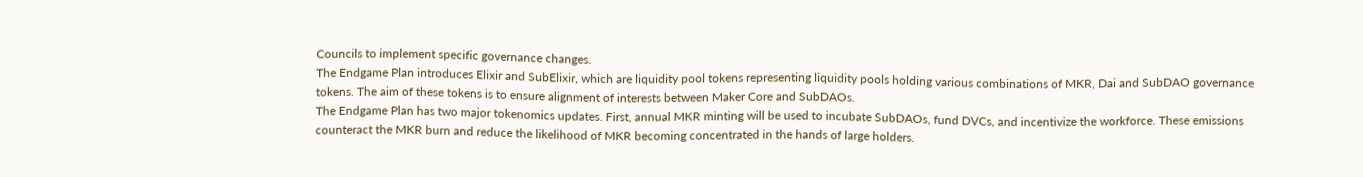Councils to implement specific governance changes.
The Endgame Plan introduces Elixir and SubElixir, which are liquidity pool tokens representing liquidity pools holding various combinations of MKR, Dai and SubDAO governance tokens. The aim of these tokens is to ensure alignment of interests between Maker Core and SubDAOs.
The Endgame Plan has two major tokenomics updates. First, annual MKR minting will be used to incubate SubDAOs, fund DVCs, and incentivize the workforce. These emissions counteract the MKR burn and reduce the likelihood of MKR becoming concentrated in the hands of large holders.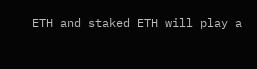ETH and staked ETH will play a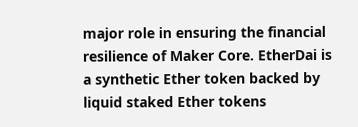major role in ensuring the financial resilience of Maker Core. EtherDai is a synthetic Ether token backed by liquid staked Ether tokens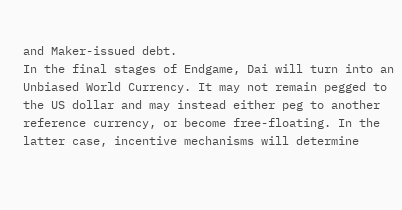and Maker-issued debt.
In the final stages of Endgame, Dai will turn into an Unbiased World Currency. It may not remain pegged to the US dollar and may instead either peg to another reference currency, or become free-floating. In the latter case, incentive mechanisms will determine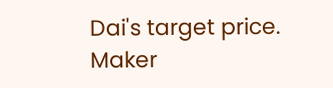Dai's target price.
Maker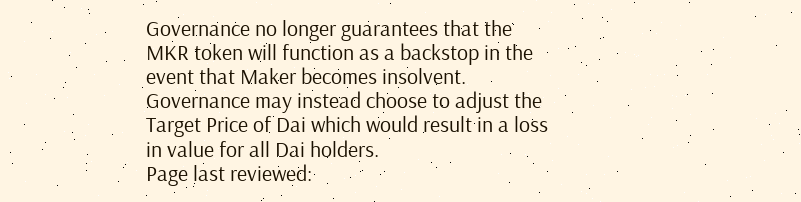Governance no longer guarantees that the MKR token will function as a backstop in the event that Maker becomes insolvent. Governance may instead choose to adjust the Target Price of Dai which would result in a loss in value for all Dai holders.
Page last reviewed: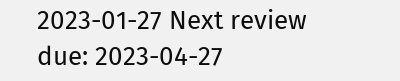2023-01-27 Next review due: 2023-04-27